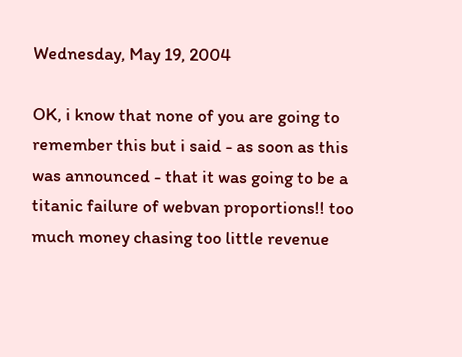Wednesday, May 19, 2004

OK, i know that none of you are going to remember this but i said - as soon as this was announced - that it was going to be a titanic failure of webvan proportions!! too much money chasing too little revenue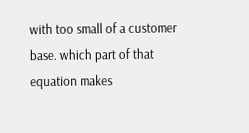with too small of a customer base. which part of that equation makes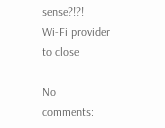sense?!?!
Wi-Fi provider to close

No comments: